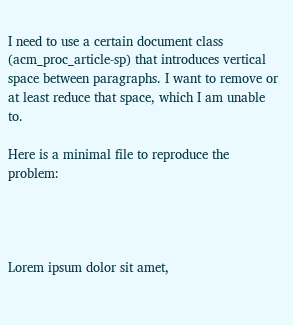I need to use a certain document class (acm_proc_article-sp) that introduces vertical space between paragraphs. I want to remove or at least reduce that space, which I am unable to.

Here is a minimal file to reproduce the problem:




Lorem ipsum dolor sit amet,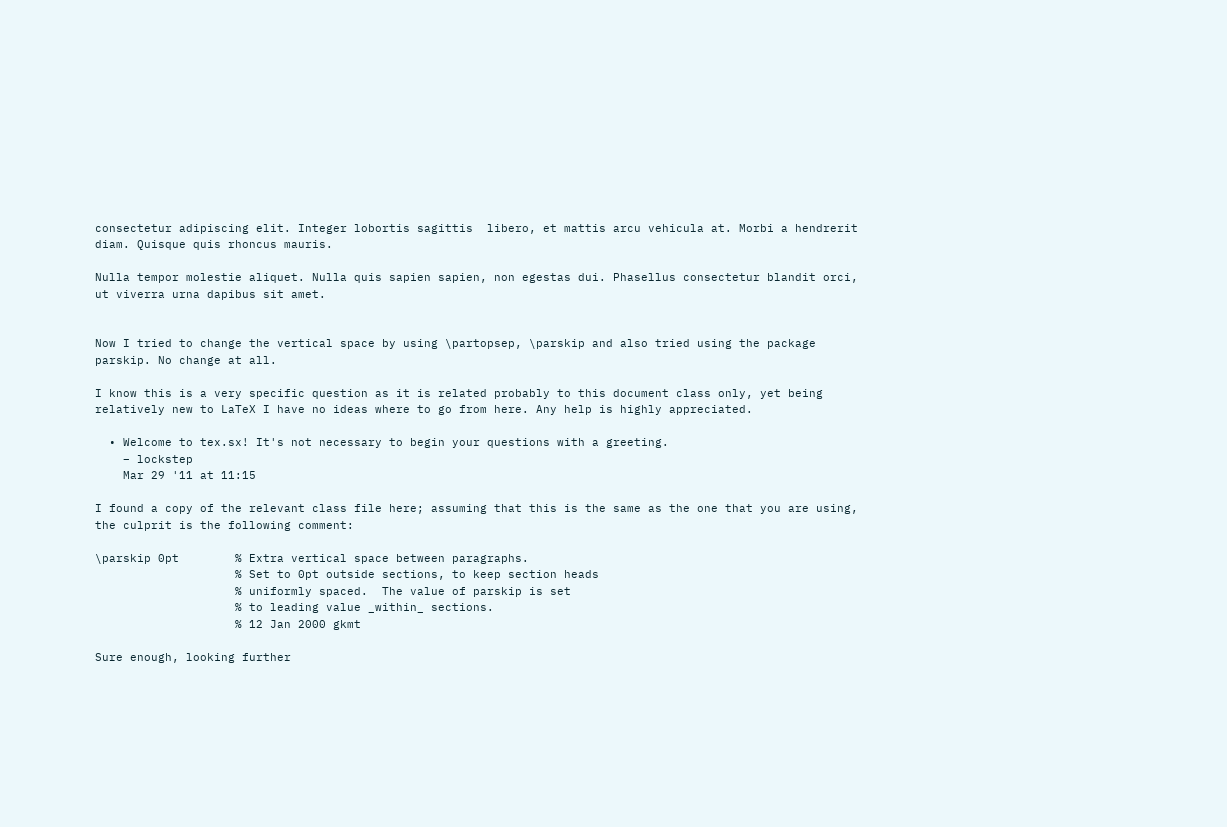consectetur adipiscing elit. Integer lobortis sagittis  libero, et mattis arcu vehicula at. Morbi a hendrerit diam. Quisque quis rhoncus mauris.

Nulla tempor molestie aliquet. Nulla quis sapien sapien, non egestas dui. Phasellus consectetur blandit orci, ut viverra urna dapibus sit amet.


Now I tried to change the vertical space by using \partopsep, \parskip and also tried using the package parskip. No change at all.

I know this is a very specific question as it is related probably to this document class only, yet being relatively new to LaTeX I have no ideas where to go from here. Any help is highly appreciated.

  • Welcome to tex.sx! It's not necessary to begin your questions with a greeting.
    – lockstep
    Mar 29 '11 at 11:15

I found a copy of the relevant class file here; assuming that this is the same as the one that you are using, the culprit is the following comment:

\parskip 0pt        % Extra vertical space between paragraphs.
                    % Set to 0pt outside sections, to keep section heads
                    % uniformly spaced.  The value of parskip is set
                    % to leading value _within_ sections.
                    % 12 Jan 2000 gkmt

Sure enough, looking further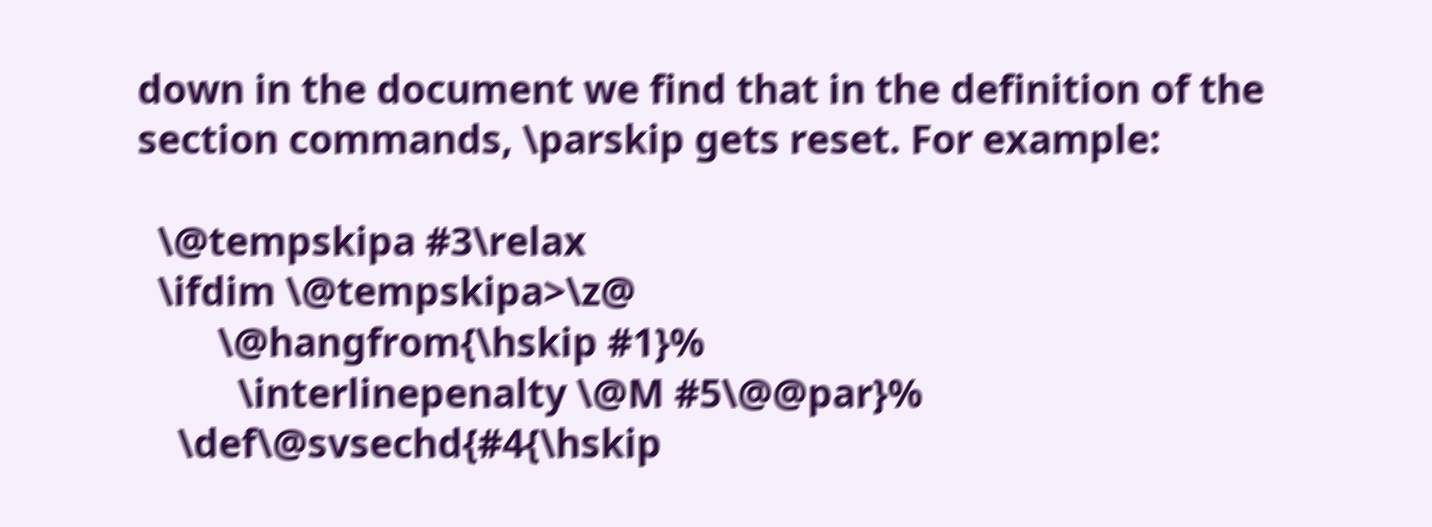down in the document we find that in the definition of the section commands, \parskip gets reset. For example:

  \@tempskipa #3\relax
  \ifdim \@tempskipa>\z@
        \@hangfrom{\hskip #1}%
          \interlinepenalty \@M #5\@@par}%
    \def\@svsechd{#4{\hskip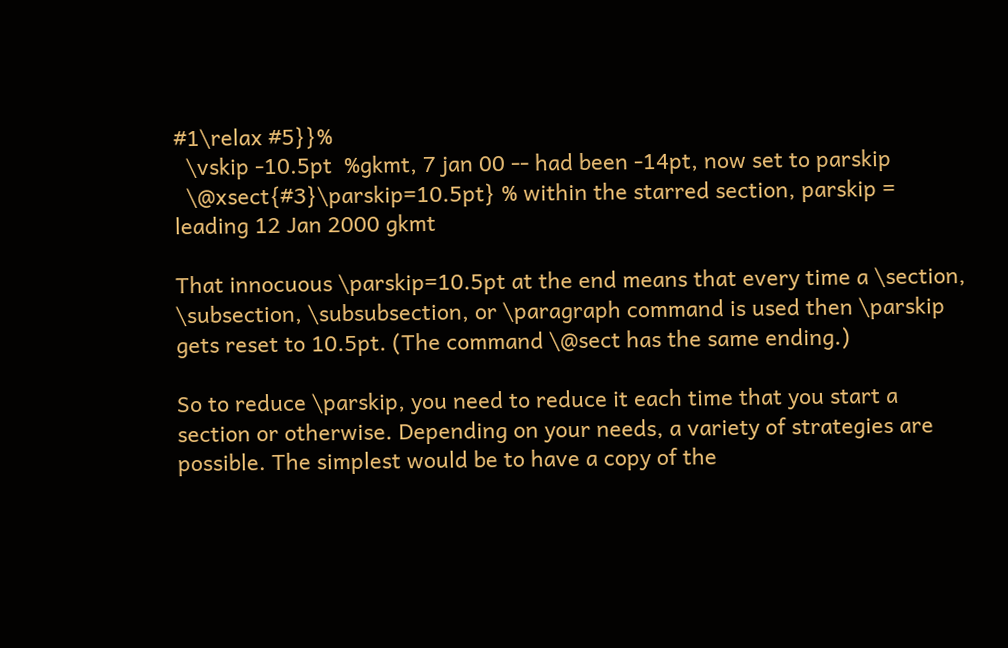#1\relax #5}}%
  \vskip -10.5pt  %gkmt, 7 jan 00 -- had been -14pt, now set to parskip
  \@xsect{#3}\parskip=10.5pt} % within the starred section, parskip = leading 12 Jan 2000 gkmt

That innocuous \parskip=10.5pt at the end means that every time a \section, \subsection, \subsubsection, or \paragraph command is used then \parskip gets reset to 10.5pt. (The command \@sect has the same ending.)

So to reduce \parskip, you need to reduce it each time that you start a section or otherwise. Depending on your needs, a variety of strategies are possible. The simplest would be to have a copy of the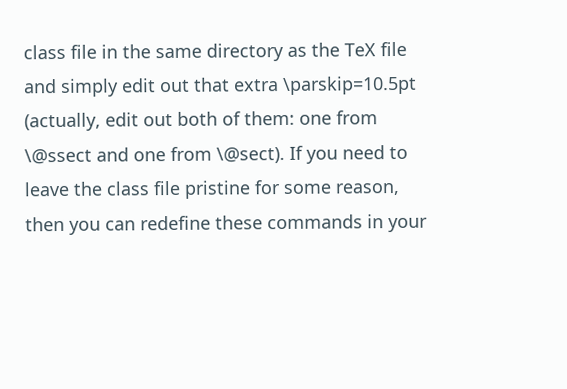class file in the same directory as the TeX file and simply edit out that extra \parskip=10.5pt (actually, edit out both of them: one from \@ssect and one from \@sect). If you need to leave the class file pristine for some reason, then you can redefine these commands in your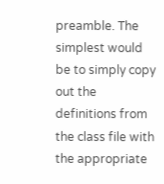preamble. The simplest would be to simply copy out the definitions from the class file with the appropriate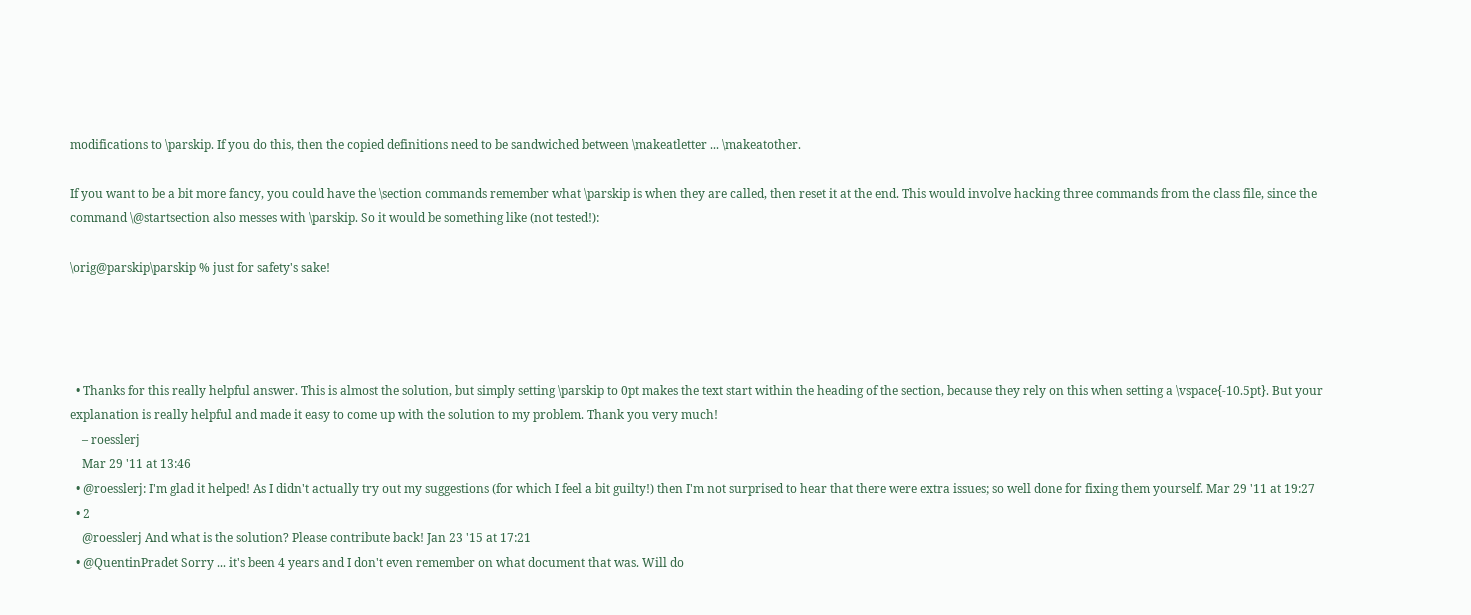modifications to \parskip. If you do this, then the copied definitions need to be sandwiched between \makeatletter ... \makeatother.

If you want to be a bit more fancy, you could have the \section commands remember what \parskip is when they are called, then reset it at the end. This would involve hacking three commands from the class file, since the command \@startsection also messes with \parskip. So it would be something like (not tested!):

\orig@parskip\parskip % just for safety's sake!




  • Thanks for this really helpful answer. This is almost the solution, but simply setting \parskip to 0pt makes the text start within the heading of the section, because they rely on this when setting a \vspace{-10.5pt}. But your explanation is really helpful and made it easy to come up with the solution to my problem. Thank you very much!
    – roesslerj
    Mar 29 '11 at 13:46
  • @roesslerj: I'm glad it helped! As I didn't actually try out my suggestions (for which I feel a bit guilty!) then I'm not surprised to hear that there were extra issues; so well done for fixing them yourself. Mar 29 '11 at 19:27
  • 2
    @roesslerj And what is the solution? Please contribute back! Jan 23 '15 at 17:21
  • @QuentinPradet Sorry ... it's been 4 years and I don't even remember on what document that was. Will do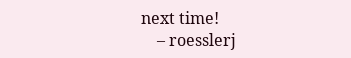next time!
    – roesslerj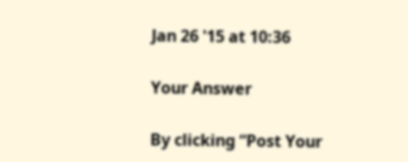Jan 26 '15 at 10:36

Your Answer

By clicking “Post Your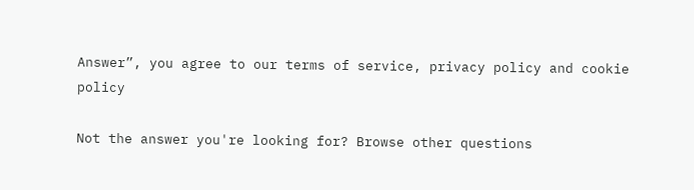Answer”, you agree to our terms of service, privacy policy and cookie policy

Not the answer you're looking for? Browse other questions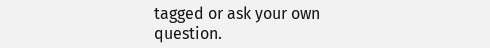tagged or ask your own question.